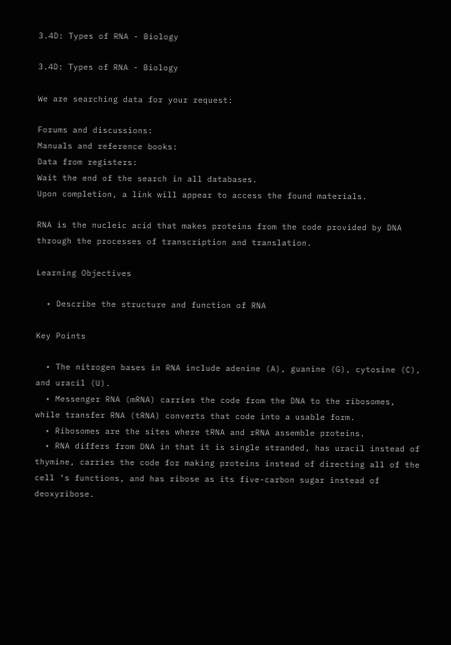3.4D: Types of RNA - Biology

3.4D: Types of RNA - Biology

We are searching data for your request:

Forums and discussions:
Manuals and reference books:
Data from registers:
Wait the end of the search in all databases.
Upon completion, a link will appear to access the found materials.

RNA is the nucleic acid that makes proteins from the code provided by DNA through the processes of transcription and translation.

Learning Objectives

  • Describe the structure and function of RNA

Key Points

  • The nitrogen bases in RNA include adenine (A), guanine (G), cytosine (C), and uracil (U).
  • Messenger RNA (mRNA) carries the code from the DNA to the ribosomes, while transfer RNA (tRNA) converts that code into a usable form.
  • Ribosomes are the sites where tRNA and rRNA assemble proteins.
  • RNA differs from DNA in that it is single stranded, has uracil instead of thymine, carries the code for making proteins instead of directing all of the cell ‘s functions, and has ribose as its five-carbon sugar instead of deoxyribose.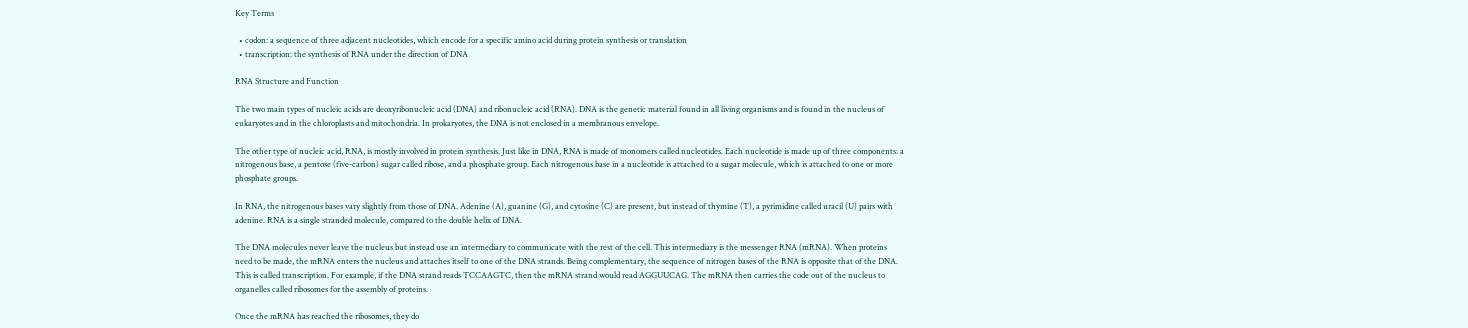Key Terms

  • codon: a sequence of three adjacent nucleotides, which encode for a specific amino acid during protein synthesis or translation
  • transcription: the synthesis of RNA under the direction of DNA

RNA Structure and Function

The two main types of nucleic acids are deoxyribonucleic acid (DNA) and ribonucleic acid (RNA). DNA is the genetic material found in all living organisms and is found in the nucleus of eukaryotes and in the chloroplasts and mitochondria. In prokaryotes, the DNA is not enclosed in a membranous envelope.

The other type of nucleic acid, RNA, is mostly involved in protein synthesis. Just like in DNA, RNA is made of monomers called nucleotides. Each nucleotide is made up of three components: a nitrogenous base, a pentose (five-carbon) sugar called ribose, and a phosphate group. Each nitrogenous base in a nucleotide is attached to a sugar molecule, which is attached to one or more phosphate groups.

In RNA, the nitrogenous bases vary slightly from those of DNA. Adenine (A), guanine (G), and cytosine (C) are present, but instead of thymine (T), a pyrimidine called uracil (U) pairs with adenine. RNA is a single stranded molecule, compared to the double helix of DNA.

The DNA molecules never leave the nucleus but instead use an intermediary to communicate with the rest of the cell. This intermediary is the messenger RNA (mRNA). When proteins need to be made, the mRNA enters the nucleus and attaches itself to one of the DNA strands. Being complementary, the sequence of nitrogen bases of the RNA is opposite that of the DNA. This is called transcription. For example, if the DNA strand reads TCCAAGTC, then the mRNA strand would read AGGUUCAG. The mRNA then carries the code out of the nucleus to organelles called ribosomes for the assembly of proteins.

Once the mRNA has reached the ribosomes, they do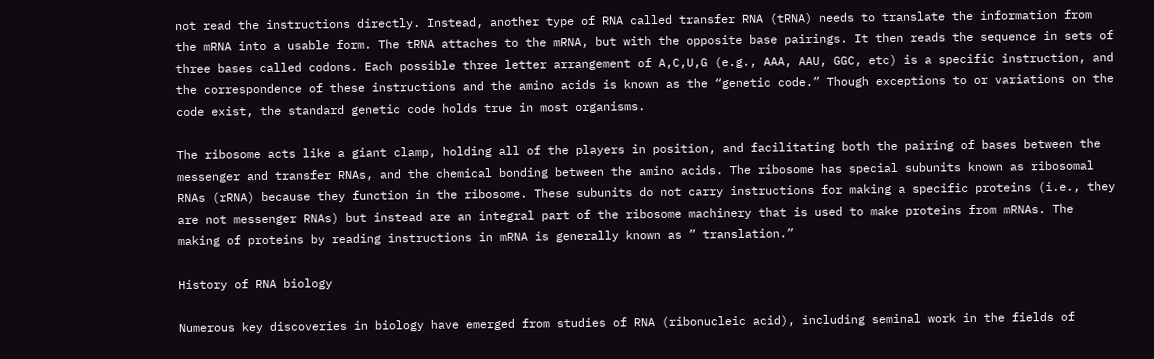not read the instructions directly. Instead, another type of RNA called transfer RNA (tRNA) needs to translate the information from the mRNA into a usable form. The tRNA attaches to the mRNA, but with the opposite base pairings. It then reads the sequence in sets of three bases called codons. Each possible three letter arrangement of A,C,U,G (e.g., AAA, AAU, GGC, etc) is a specific instruction, and the correspondence of these instructions and the amino acids is known as the “genetic code.” Though exceptions to or variations on the code exist, the standard genetic code holds true in most organisms.

The ribosome acts like a giant clamp, holding all of the players in position, and facilitating both the pairing of bases between the messenger and transfer RNAs, and the chemical bonding between the amino acids. The ribosome has special subunits known as ribosomal RNAs (rRNA) because they function in the ribosome. These subunits do not carry instructions for making a specific proteins (i.e., they are not messenger RNAs) but instead are an integral part of the ribosome machinery that is used to make proteins from mRNAs. The making of proteins by reading instructions in mRNA is generally known as ” translation.”

History of RNA biology

Numerous key discoveries in biology have emerged from studies of RNA (ribonucleic acid), including seminal work in the fields of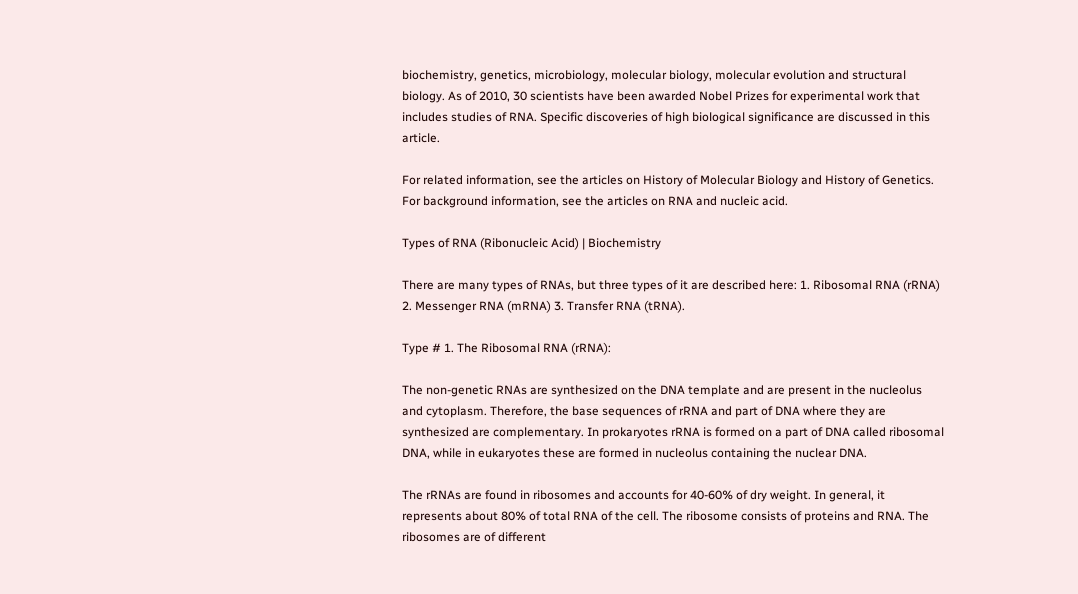biochemistry, genetics, microbiology, molecular biology, molecular evolution and structural biology. As of 2010, 30 scientists have been awarded Nobel Prizes for experimental work that includes studies of RNA. Specific discoveries of high biological significance are discussed in this article.

For related information, see the articles on History of Molecular Biology and History of Genetics. For background information, see the articles on RNA and nucleic acid.

Types of RNA (Ribonucleic Acid) | Biochemistry

There are many types of RNAs, but three types of it are described here: 1. Ribosomal RNA (rRNA) 2. Messenger RNA (mRNA) 3. Transfer RNA (tRNA).

Type # 1. The Ribosomal RNA (rRNA):

The non-genetic RNAs are synthesized on the DNA template and are present in the nucleolus and cytoplasm. Therefore, the base sequences of rRNA and part of DNA where they are synthesized are complementary. In prokaryotes rRNA is formed on a part of DNA called ribosomal DNA, while in eukaryotes these are formed in nucleolus containing the nuclear DNA.

The rRNAs are found in ribosomes and accounts for 40-60% of dry weight. In general, it represents about 80% of total RNA of the cell. The ribosome consists of proteins and RNA. The ribosomes are of different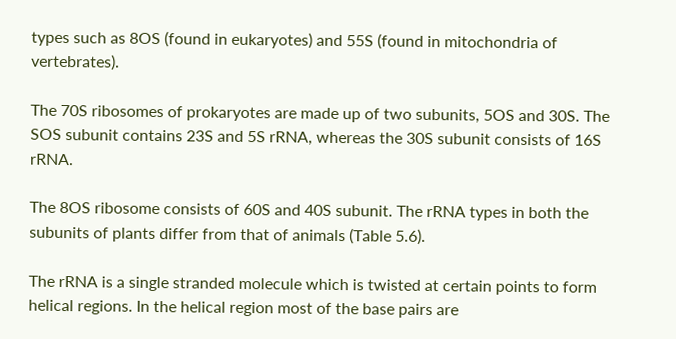types such as 8OS (found in eukaryotes) and 55S (found in mitochondria of vertebrates).

The 70S ribosomes of prokaryotes are made up of two subunits, 5OS and 30S. The SOS subunit contains 23S and 5S rRNA, whereas the 30S subunit consists of 16S rRNA.

The 8OS ribosome consists of 60S and 40S subunit. The rRNA types in both the subunits of plants differ from that of animals (Table 5.6).

The rRNA is a single stranded molecule which is twisted at certain points to form helical regions. In the helical region most of the base pairs are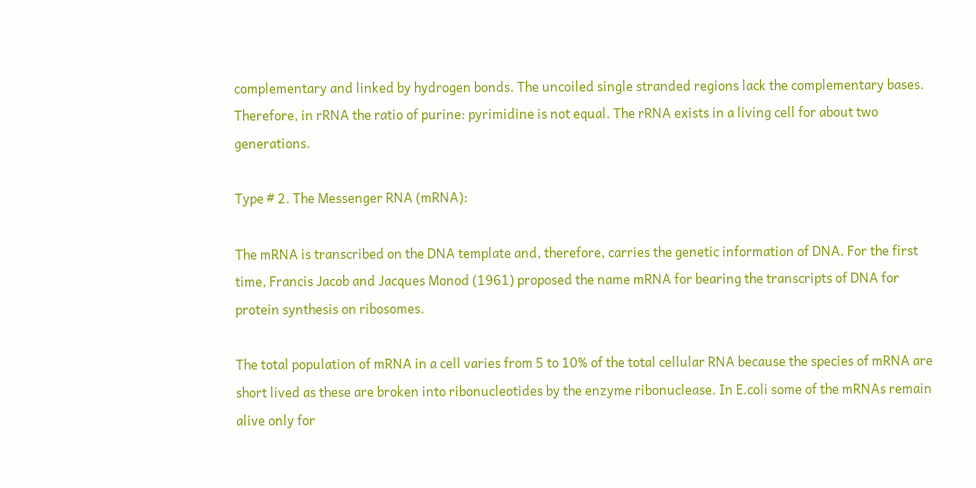complementary and linked by hydrogen bonds. The uncoiled single stranded regions lack the complementary bases. Therefore, in rRNA the ratio of purine: pyrimidine is not equal. The rRNA exists in a living cell for about two generations.

Type # 2. The Messenger RNA (mRNA):

The mRNA is transcribed on the DNA template and, therefore, carries the genetic information of DNA. For the first time, Francis Jacob and Jacques Monod (1961) proposed the name mRNA for bearing the transcripts of DNA for protein synthesis on ribosomes.

The total population of mRNA in a cell varies from 5 to 10% of the total cellular RNA because the species of mRNA are short lived as these are broken into ribonucleotides by the enzyme ribonuclease. In E.coli some of the mRNAs remain alive only for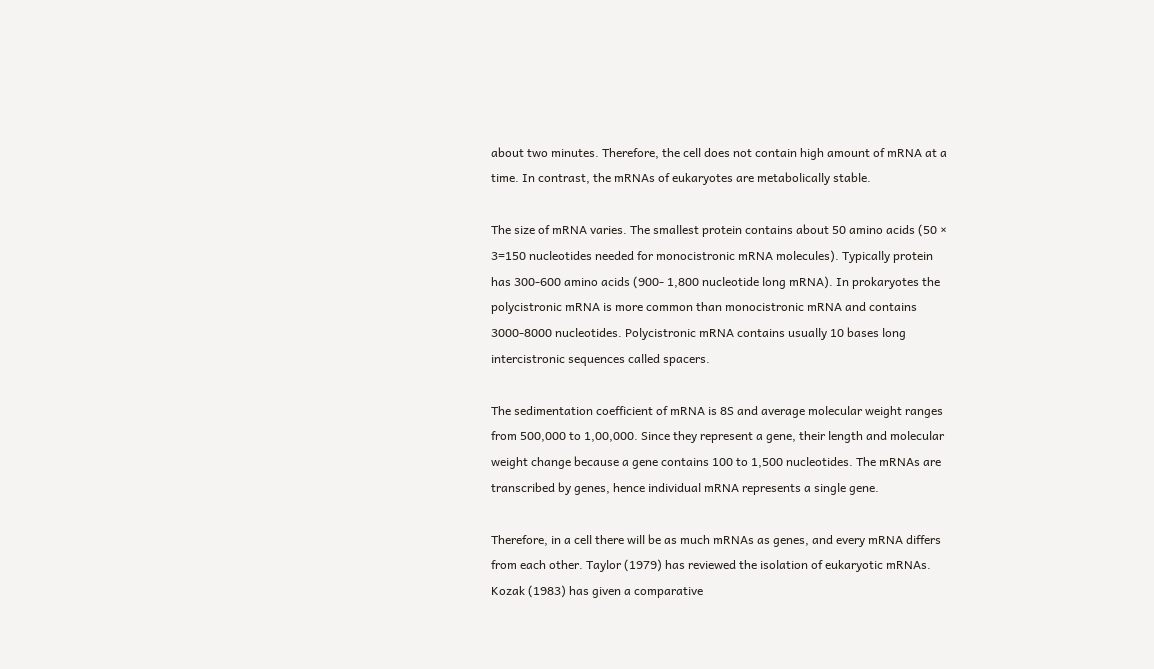about two minutes. Therefore, the cell does not contain high amount of mRNA at a time. In contrast, the mRNAs of eukaryotes are metabolically stable.

The size of mRNA varies. The smallest protein contains about 50 amino acids (50 × 3=150 nucleotides needed for monocistronic mRNA molecules). Typically protein has 300-600 amino acids (900- 1,800 nucleotide long mRNA). In prokaryotes the polycistronic mRNA is more common than monocistronic mRNA and contains 3000-8000 nucleotides. Polycistronic mRNA contains usually 10 bases long intercistronic sequences called spacers.

The sedimentation coefficient of mRNA is 8S and average molecular weight ranges from 500,000 to 1,00,000. Since they represent a gene, their length and molecular weight change because a gene contains 100 to 1,500 nucleotides. The mRNAs are transcribed by genes, hence individual mRNA represents a single gene.

Therefore, in a cell there will be as much mRNAs as genes, and every mRNA differs from each other. Taylor (1979) has reviewed the isolation of eukaryotic mRNAs. Kozak (1983) has given a comparative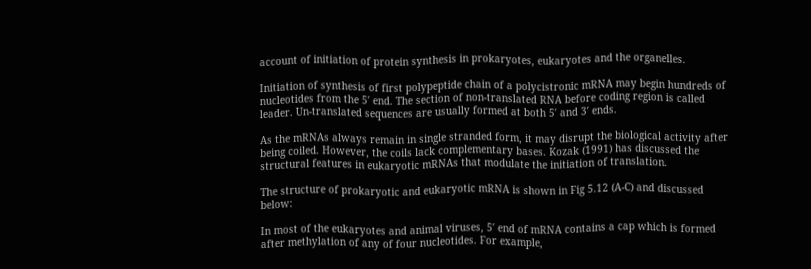account of initiation of protein synthesis in prokaryotes, eukaryotes and the organelles.

Initiation of synthesis of first polypeptide chain of a polycistronic mRNA may begin hundreds of nucleotides from the 5′ end. The section of non-translated RNA before coding region is called leader. Un-translated sequences are usually formed at both 5′ and 3′ ends.

As the mRNAs always remain in single stranded form, it may disrupt the biological activity after being coiled. However, the coils lack complementary bases. Kozak (1991) has discussed the structural features in eukaryotic mRNAs that modulate the initiation of translation.

The structure of prokaryotic and eukaryotic mRNA is shown in Fig 5.12 (A-C) and discussed below:

In most of the eukaryotes and animal viruses, 5′ end of mRNA contains a cap which is formed after methylation of any of four nucleotides. For example,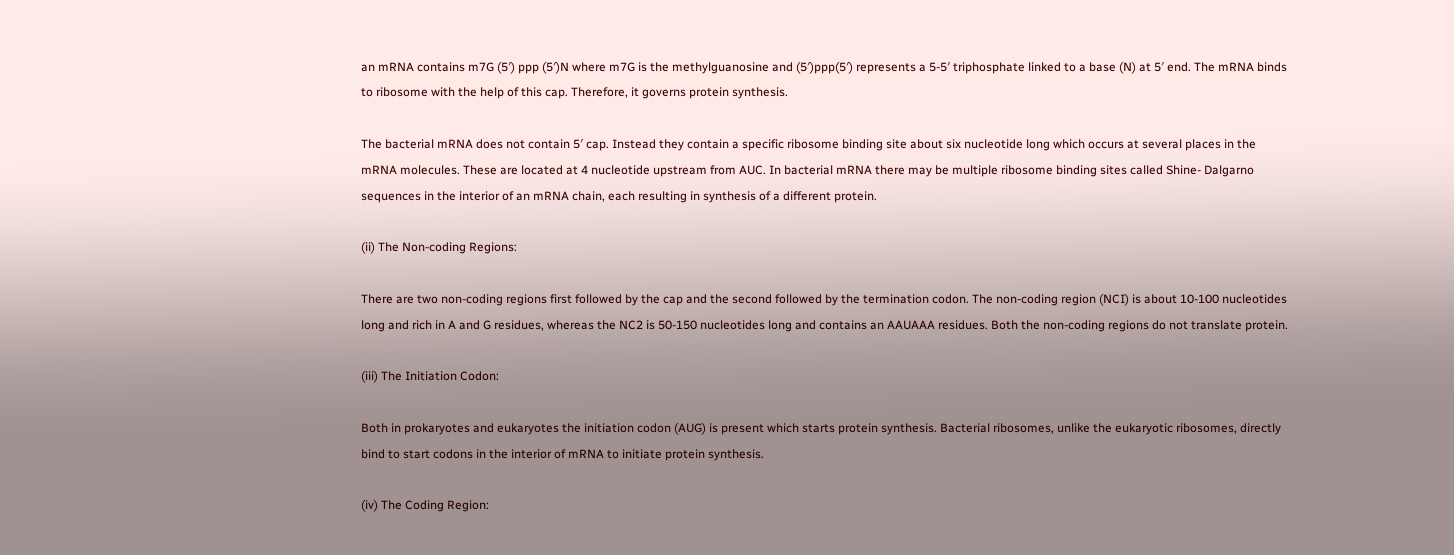an mRNA contains m7G (5′) ppp (5′)N where m7G is the methylguanosine and (5′)ppp(5′) represents a 5-5′ triphosphate linked to a base (N) at 5′ end. The mRNA binds to ribosome with the help of this cap. Therefore, it governs protein synthesis.

The bacterial mRNA does not contain 5′ cap. Instead they contain a specific ribosome binding site about six nucleotide long which occurs at several places in the mRNA molecules. These are located at 4 nucleotide upstream from AUC. In bacterial mRNA there may be multiple ribosome binding sites called Shine- Dalgarno sequences in the interior of an mRNA chain, each resulting in synthesis of a different protein.

(ii) The Non-coding Regions:

There are two non-coding regions first followed by the cap and the second followed by the termination codon. The non-coding region (NCI) is about 10-100 nucleotides long and rich in A and G residues, whereas the NC2 is 50-150 nucleotides long and contains an AAUAAA residues. Both the non-coding regions do not translate protein.

(iii) The Initiation Codon:

Both in prokaryotes and eukaryotes the initiation codon (AUG) is present which starts protein synthesis. Bacterial ribosomes, unlike the eukaryotic ribosomes, directly bind to start codons in the interior of mRNA to initiate protein synthesis.

(iv) The Coding Region: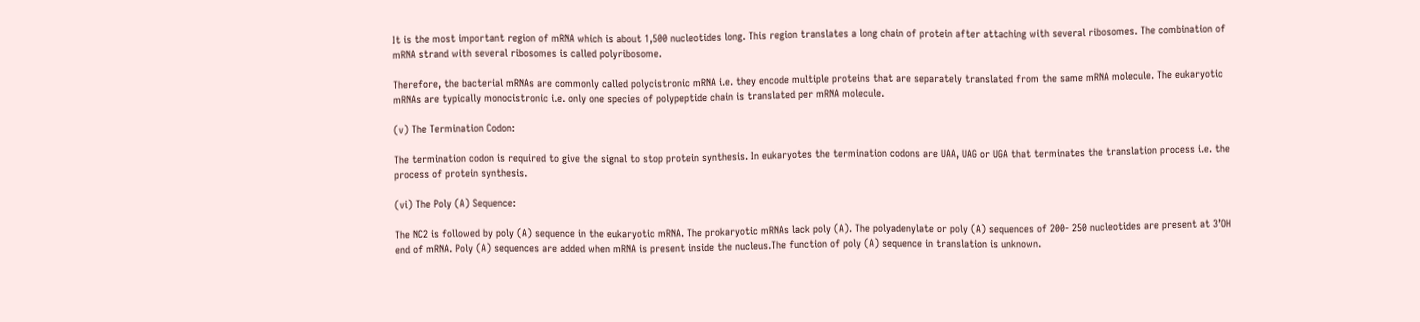It is the most important region of mRNA which is about 1,500 nucleotides long. This region translates a long chain of protein after attaching with several ribosomes. The combination of mRNA strand with several ribosomes is called polyribosome.

Therefore, the bacterial mRNAs are commonly called polycistronic mRNA i.e. they encode multiple proteins that are separately translated from the same mRNA molecule. The eukaryotic mRNAs are typically monocistronic i.e. only one species of polypeptide chain is translated per mRNA molecule.

(v) The Termination Codon:

The termination codon is required to give the signal to stop protein synthesis. In eukaryotes the termination codons are UAA, UAG or UGA that terminates the translation process i.e. the process of protein synthesis.

(vi) The Poly (A) Sequence:

The NC2 is followed by poly (A) sequence in the eukaryotic mRNA. The prokaryotic mRNAs lack poly (A). The polyadenylate or poly (A) sequences of 200- 250 nucleotides are present at 3’OH end of mRNA. Poly (A) sequences are added when mRNA is present inside the nucleus.The function of poly (A) sequence in translation is unknown.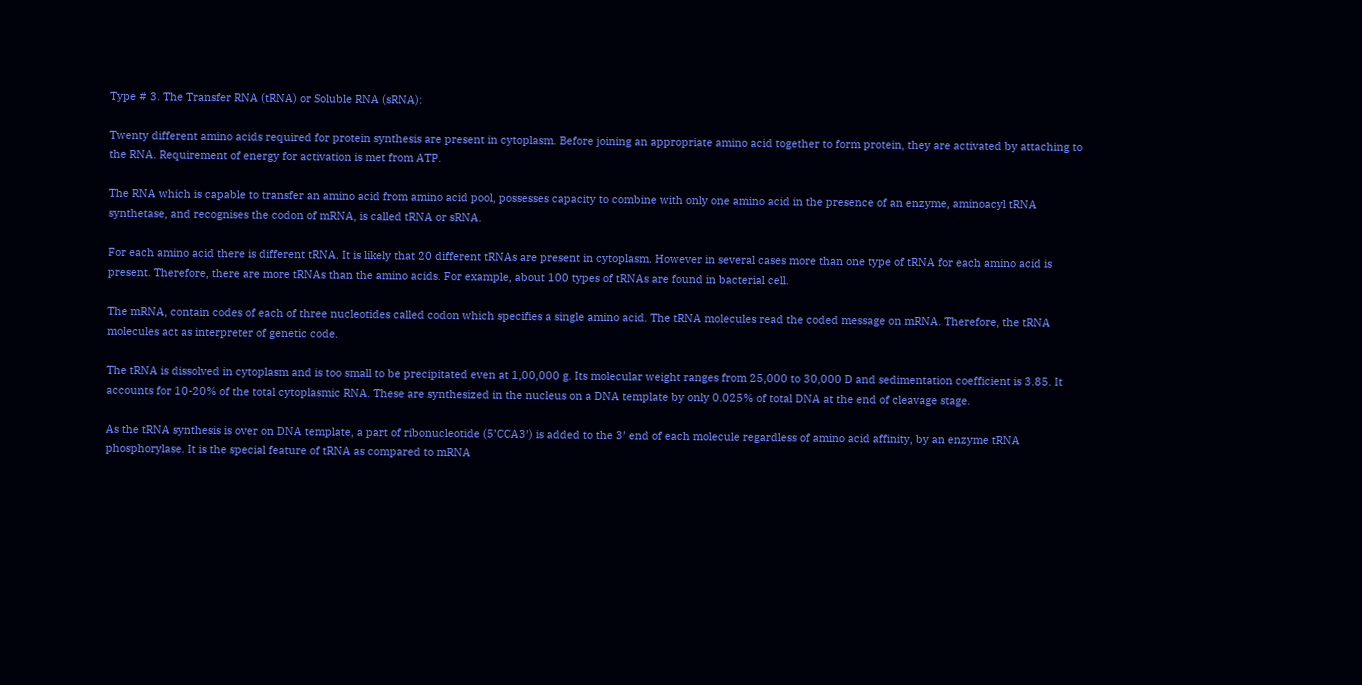Type # 3. The Transfer RNA (tRNA) or Soluble RNA (sRNA):

Twenty different amino acids required for protein synthesis are present in cytoplasm. Before joining an appropriate amino acid together to form protein, they are activated by attaching to the RNA. Requirement of energy for activation is met from ATP.

The RNA which is capable to transfer an amino acid from amino acid pool, possesses capacity to combine with only one amino acid in the presence of an enzyme, aminoacyl tRNA synthetase, and recognises the codon of mRNA, is called tRNA or sRNA.

For each amino acid there is different tRNA. It is likely that 20 different tRNAs are present in cytoplasm. However in several cases more than one type of tRNA for each amino acid is present. Therefore, there are more tRNAs than the amino acids. For example, about 100 types of tRNAs are found in bacterial cell.

The mRNA, contain codes of each of three nucleotides called codon which specifies a single amino acid. The tRNA molecules read the coded message on mRNA. Therefore, the tRNA molecules act as interpreter of genetic code.

The tRNA is dissolved in cytoplasm and is too small to be precipitated even at 1,00,000 g. Its molecular weight ranges from 25,000 to 30,000 D and sedimentation coefficient is 3.85. It accounts for 10-20% of the total cytoplasmic RNA. These are synthesized in the nucleus on a DNA template by only 0.025% of total DNA at the end of cleavage stage.

As the tRNA synthesis is over on DNA template, a part of ribonucleotide (5’CCA3′) is added to the 3′ end of each molecule regardless of amino acid affinity, by an enzyme tRNA phosphorylase. It is the special feature of tRNA as compared to mRNA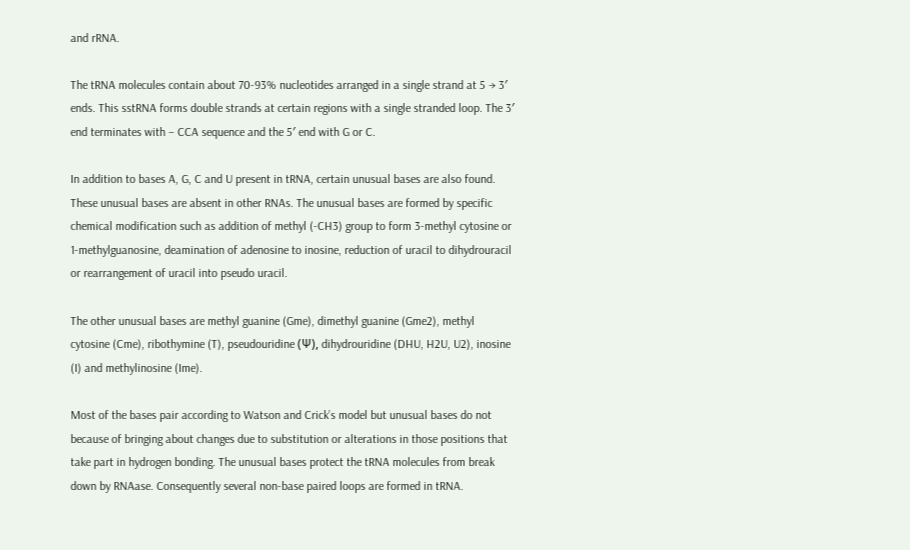and rRNA.

The tRNA molecules contain about 70-93% nucleotides arranged in a single strand at 5 → 3′ ends. This sstRNA forms double strands at certain regions with a single stranded loop. The 3′ end terminates with – CCA sequence and the 5′ end with G or C.

In addition to bases A, G, C and U present in tRNA, certain unusual bases are also found. These unusual bases are absent in other RNAs. The unusual bases are formed by specific chemical modification such as addition of methyl (-CH3) group to form 3-methyl cytosine or 1-methylguanosine, deamination of adenosine to inosine, reduction of uracil to dihydrouracil or rearrangement of uracil into pseudo uracil.

The other unusual bases are methyl guanine (Gme), dimethyl guanine (Gme2), methyl cytosine (Cme), ribothymine (T), pseudouridine (Ѱ), dihydrouridine (DHU, H2U, U2), inosine (I) and methylinosine (Ime).

Most of the bases pair according to Watson and Crick’s model but unusual bases do not because of bringing about changes due to substitution or alterations in those positions that take part in hydrogen bonding. The unusual bases protect the tRNA molecules from break down by RNAase. Consequently several non-base paired loops are formed in tRNA.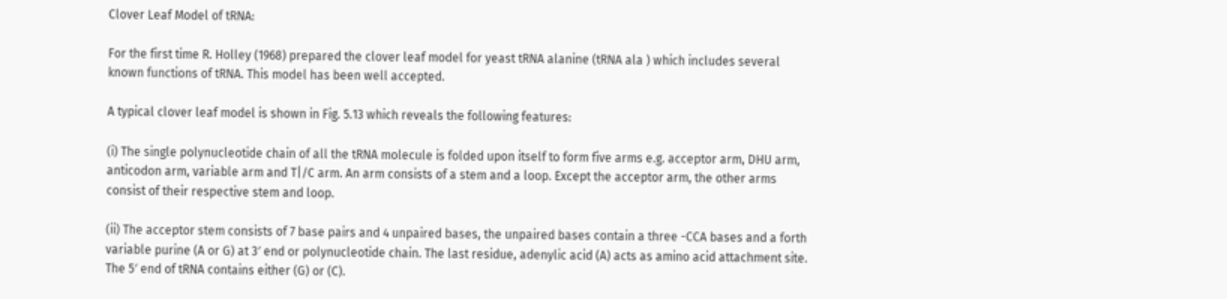Clover Leaf Model of tRNA:

For the first time R. Holley (1968) prepared the clover leaf model for yeast tRNA alanine (tRNA ala ) which includes several known functions of tRNA. This model has been well accepted.

A typical clover leaf model is shown in Fig. 5.13 which reveals the following features:

(i) The single polynucleotide chain of all the tRNA molecule is folded upon itself to form five arms e.g. acceptor arm, DHU arm, anticodon arm, variable arm and T|/C arm. An arm consists of a stem and a loop. Except the acceptor arm, the other arms consist of their respective stem and loop.

(ii) The acceptor stem consists of 7 base pairs and 4 unpaired bases, the unpaired bases contain a three -CCA bases and a forth variable purine (A or G) at 3′ end or polynucleotide chain. The last residue, adenylic acid (A) acts as amino acid attachment site. The 5′ end of tRNA contains either (G) or (C).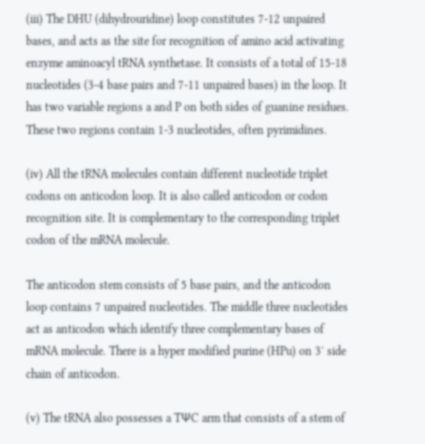(iii) The DHU (dihydrouridine) loop constitutes 7-12 unpaired bases, and acts as the site for recognition of amino acid activating enzyme aminoacyl tRNA synthetase. It consists of a total of 15-18 nucleotides (3-4 base pairs and 7-11 unpaired bases) in the loop. It has two variable regions a and P on both sides of guanine residues. These two regions contain 1-3 nucleotides, often pyrimidines.

(iv) All the tRNA molecules contain different nucleotide triplet codons on anticodon loop. It is also called anticodon or codon recognition site. It is complementary to the corresponding triplet codon of the mRNA molecule.

The anticodon stem consists of 5 base pairs, and the anticodon loop contains 7 unpaired nucleotides. The middle three nucleotides act as anticodon which identify three complementary bases of mRNA molecule. There is a hyper modified purine (HPu) on 3′ side chain of anticodon.

(v) The tRNA also possesses a TѰC arm that consists of a stem of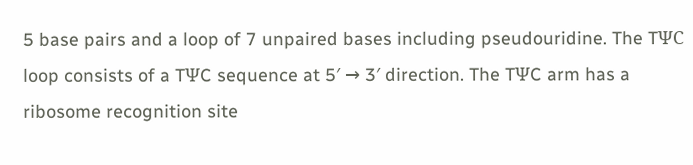5 base pairs and a loop of 7 unpaired bases including pseudouridine. The TΨC loop consists of a TΨC sequence at 5′ → 3′ direction. The TΨC arm has a ribosome recognition site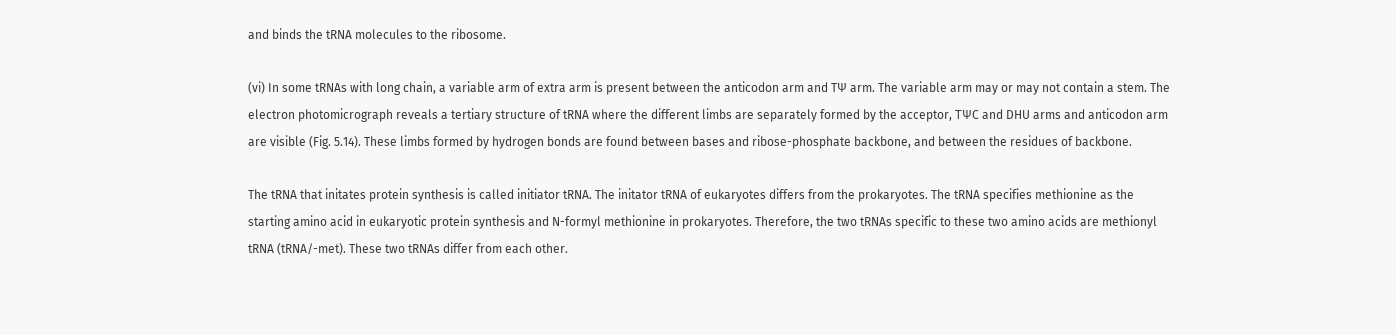and binds the tRNA molecules to the ribosome.

(vi) In some tRNAs with long chain, a variable arm of extra arm is present between the anticodon arm and TΨ arm. The variable arm may or may not contain a stem. The electron photomicrograph reveals a tertiary structure of tRNA where the different limbs are separately formed by the acceptor, TΨC and DHU arms and anticodon arm are visible (Fig. 5.14). These limbs formed by hydrogen bonds are found between bases and ribose-phosphate backbone, and between the residues of backbone.

The tRNA that initates protein synthesis is called initiator tRNA. The initator tRNA of eukaryotes differs from the prokaryotes. The tRNA specifies methionine as the starting amino acid in eukaryotic protein synthesis and N-formyl methionine in prokaryotes. Therefore, the two tRNAs specific to these two amino acids are methionyl tRNA (tRNA/-met). These two tRNAs differ from each other.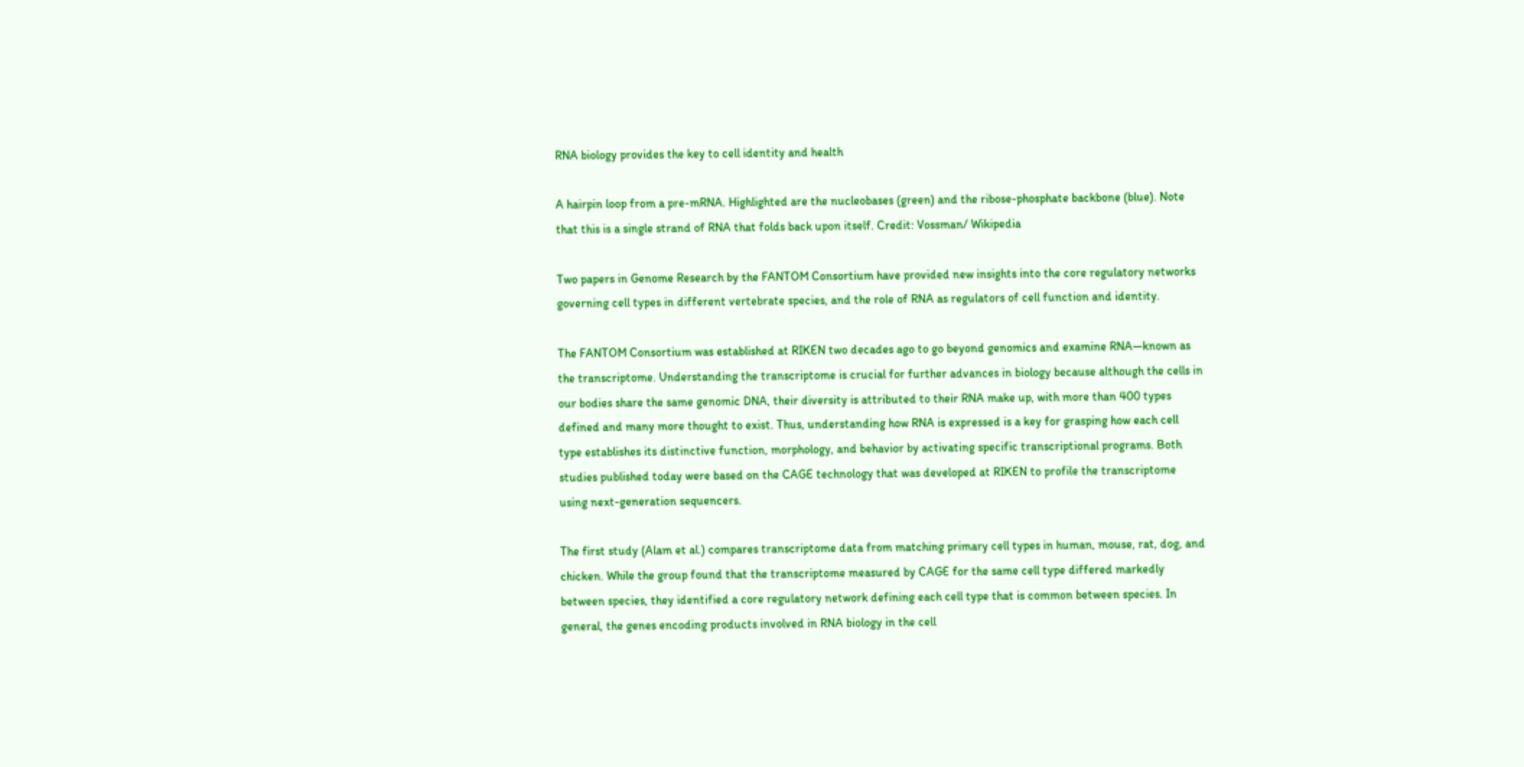RNA biology provides the key to cell identity and health

A hairpin loop from a pre-mRNA. Highlighted are the nucleobases (green) and the ribose-phosphate backbone (blue). Note that this is a single strand of RNA that folds back upon itself. Credit: Vossman/ Wikipedia

Two papers in Genome Research by the FANTOM Consortium have provided new insights into the core regulatory networks governing cell types in different vertebrate species, and the role of RNA as regulators of cell function and identity.

The FANTOM Consortium was established at RIKEN two decades ago to go beyond genomics and examine RNA—known as the transcriptome. Understanding the transcriptome is crucial for further advances in biology because although the cells in our bodies share the same genomic DNA, their diversity is attributed to their RNA make up, with more than 400 types defined and many more thought to exist. Thus, understanding how RNA is expressed is a key for grasping how each cell type establishes its distinctive function, morphology, and behavior by activating specific transcriptional programs. Both studies published today were based on the CAGE technology that was developed at RIKEN to profile the transcriptome using next-generation sequencers.

The first study (Alam et al.) compares transcriptome data from matching primary cell types in human, mouse, rat, dog, and chicken. While the group found that the transcriptome measured by CAGE for the same cell type differed markedly between species, they identified a core regulatory network defining each cell type that is common between species. In general, the genes encoding products involved in RNA biology in the cell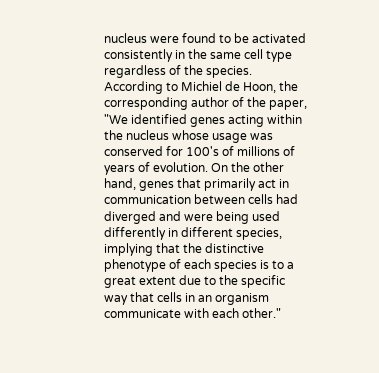nucleus were found to be activated consistently in the same cell type regardless of the species. According to Michiel de Hoon, the corresponding author of the paper, "We identified genes acting within the nucleus whose usage was conserved for 100's of millions of years of evolution. On the other hand, genes that primarily act in communication between cells had diverged and were being used differently in different species, implying that the distinctive phenotype of each species is to a great extent due to the specific way that cells in an organism communicate with each other."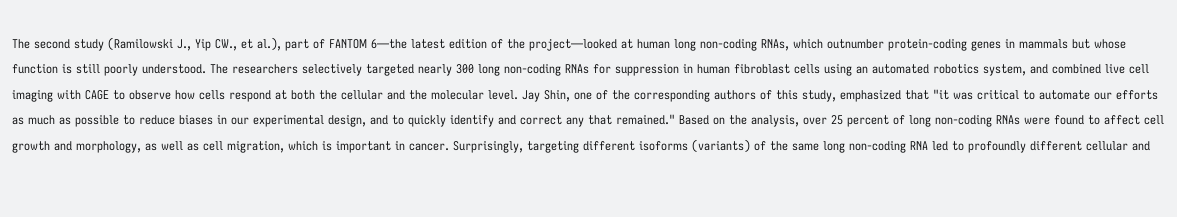The second study (Ramilowski J., Yip CW., et al.), part of FANTOM 6—the latest edition of the project—looked at human long non-coding RNAs, which outnumber protein-coding genes in mammals but whose function is still poorly understood. The researchers selectively targeted nearly 300 long non-coding RNAs for suppression in human fibroblast cells using an automated robotics system, and combined live cell imaging with CAGE to observe how cells respond at both the cellular and the molecular level. Jay Shin, one of the corresponding authors of this study, emphasized that "it was critical to automate our efforts as much as possible to reduce biases in our experimental design, and to quickly identify and correct any that remained." Based on the analysis, over 25 percent of long non-coding RNAs were found to affect cell growth and morphology, as well as cell migration, which is important in cancer. Surprisingly, targeting different isoforms (variants) of the same long non-coding RNA led to profoundly different cellular and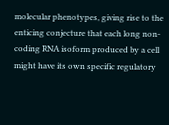molecular phenotypes, giving rise to the enticing conjecture that each long non-coding RNA isoform produced by a cell might have its own specific regulatory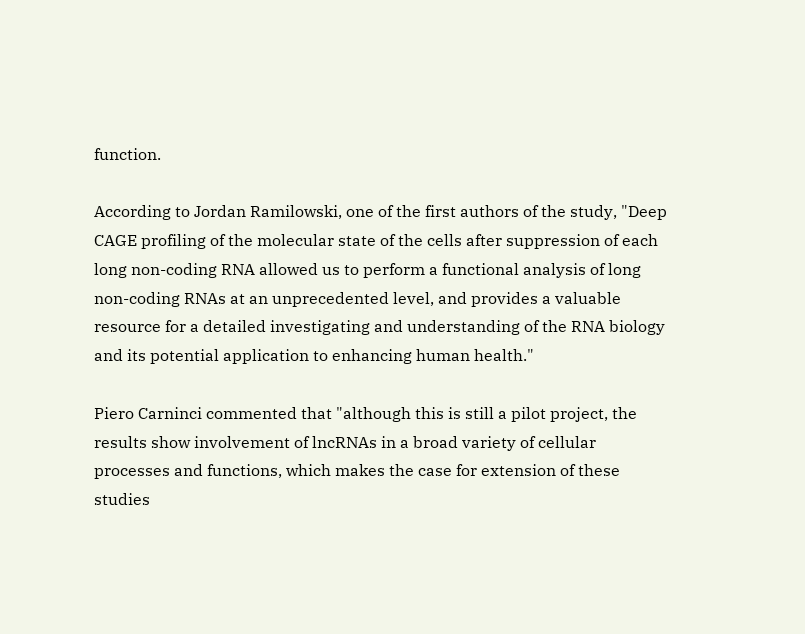function.

According to Jordan Ramilowski, one of the first authors of the study, "Deep CAGE profiling of the molecular state of the cells after suppression of each long non-coding RNA allowed us to perform a functional analysis of long non-coding RNAs at an unprecedented level, and provides a valuable resource for a detailed investigating and understanding of the RNA biology and its potential application to enhancing human health."

Piero Carninci commented that "although this is still a pilot project, the results show involvement of lncRNAs in a broad variety of cellular processes and functions, which makes the case for extension of these studies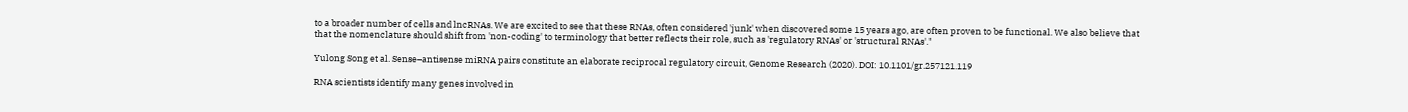to a broader number of cells and lncRNAs. We are excited to see that these RNAs, often considered 'junk' when discovered some 15 years ago, are often proven to be functional. We also believe that that the nomenclature should shift from 'non-coding' to terminology that better reflects their role, such as 'regulatory RNAs' or 'structural RNAs'."

Yulong Song et al. Sense–antisense miRNA pairs constitute an elaborate reciprocal regulatory circuit, Genome Research (2020). DOI: 10.1101/gr.257121.119

RNA scientists identify many genes involved in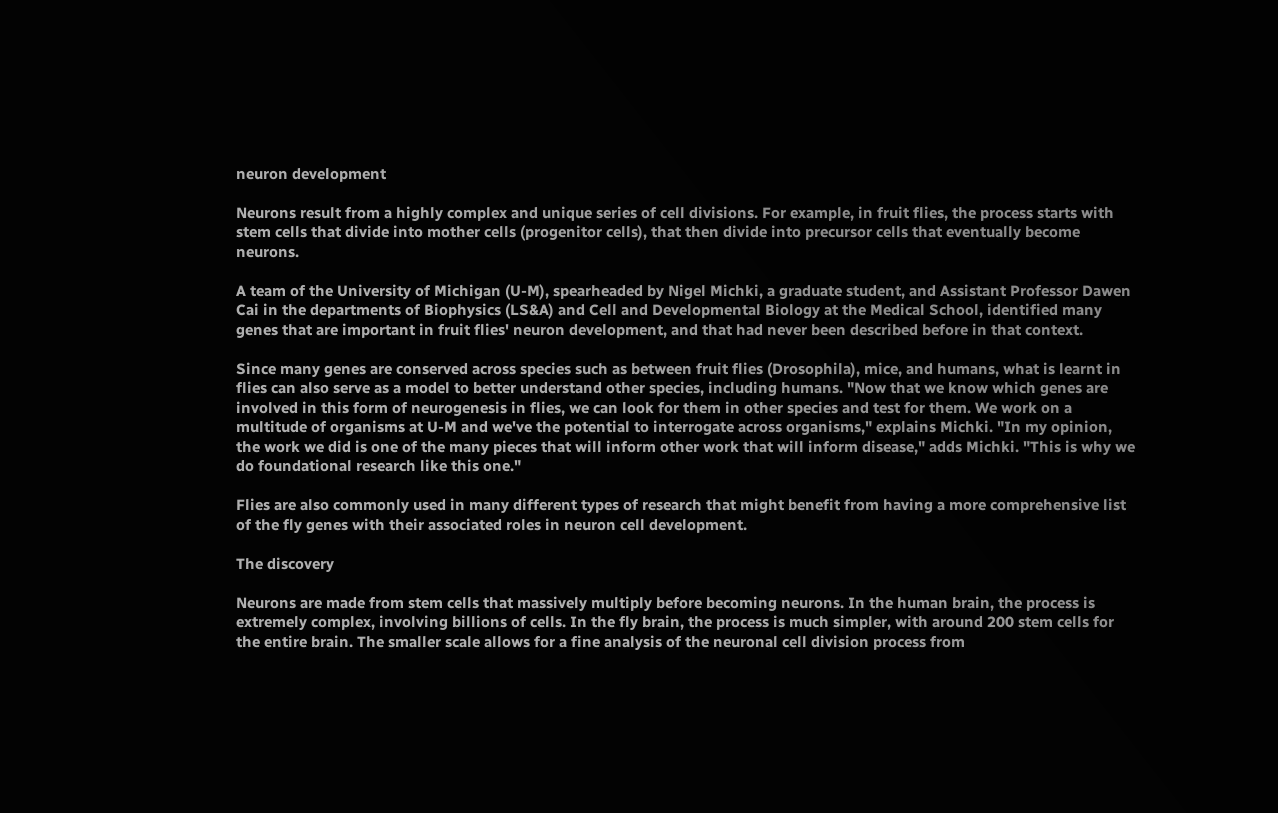neuron development

Neurons result from a highly complex and unique series of cell divisions. For example, in fruit flies, the process starts with stem cells that divide into mother cells (progenitor cells), that then divide into precursor cells that eventually become neurons.

A team of the University of Michigan (U-M), spearheaded by Nigel Michki, a graduate student, and Assistant Professor Dawen Cai in the departments of Biophysics (LS&A) and Cell and Developmental Biology at the Medical School, identified many genes that are important in fruit flies' neuron development, and that had never been described before in that context.

Since many genes are conserved across species such as between fruit flies (Drosophila), mice, and humans, what is learnt in flies can also serve as a model to better understand other species, including humans. "Now that we know which genes are involved in this form of neurogenesis in flies, we can look for them in other species and test for them. We work on a multitude of organisms at U-M and we've the potential to interrogate across organisms," explains Michki. "In my opinion, the work we did is one of the many pieces that will inform other work that will inform disease," adds Michki. "This is why we do foundational research like this one."

Flies are also commonly used in many different types of research that might benefit from having a more comprehensive list of the fly genes with their associated roles in neuron cell development.

The discovery

Neurons are made from stem cells that massively multiply before becoming neurons. In the human brain, the process is extremely complex, involving billions of cells. In the fly brain, the process is much simpler, with around 200 stem cells for the entire brain. The smaller scale allows for a fine analysis of the neuronal cell division process from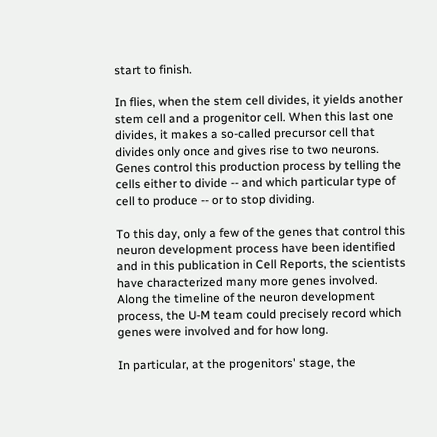start to finish.

In flies, when the stem cell divides, it yields another stem cell and a progenitor cell. When this last one divides, it makes a so-called precursor cell that divides only once and gives rise to two neurons. Genes control this production process by telling the cells either to divide -- and which particular type of cell to produce -- or to stop dividing.

To this day, only a few of the genes that control this neuron development process have been identified and in this publication in Cell Reports, the scientists have characterized many more genes involved. Along the timeline of the neuron development process, the U-M team could precisely record which genes were involved and for how long.

In particular, at the progenitors' stage, the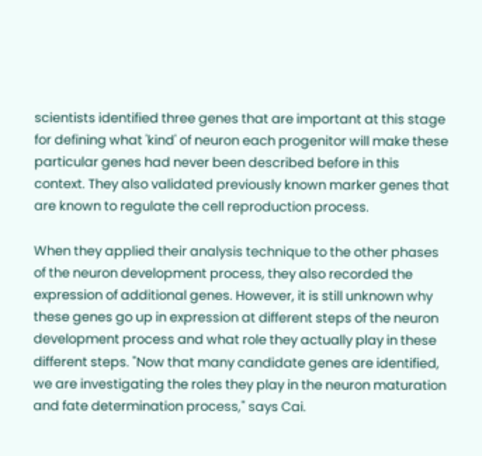scientists identified three genes that are important at this stage for defining what 'kind' of neuron each progenitor will make these particular genes had never been described before in this context. They also validated previously known marker genes that are known to regulate the cell reproduction process.

When they applied their analysis technique to the other phases of the neuron development process, they also recorded the expression of additional genes. However, it is still unknown why these genes go up in expression at different steps of the neuron development process and what role they actually play in these different steps. "Now that many candidate genes are identified, we are investigating the roles they play in the neuron maturation and fate determination process," says Cai.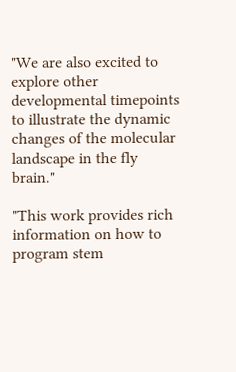"We are also excited to explore other developmental timepoints to illustrate the dynamic changes of the molecular landscape in the fly brain."

"This work provides rich information on how to program stem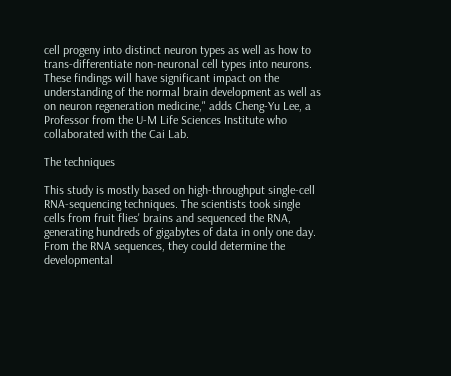cell progeny into distinct neuron types as well as how to trans-differentiate non-neuronal cell types into neurons. These findings will have significant impact on the understanding of the normal brain development as well as on neuron regeneration medicine," adds Cheng-Yu Lee, a Professor from the U-M Life Sciences Institute who collaborated with the Cai Lab.

The techniques

This study is mostly based on high-throughput single-cell RNA-sequencing techniques. The scientists took single cells from fruit flies' brains and sequenced the RNA, generating hundreds of gigabytes of data in only one day. From the RNA sequences, they could determine the developmental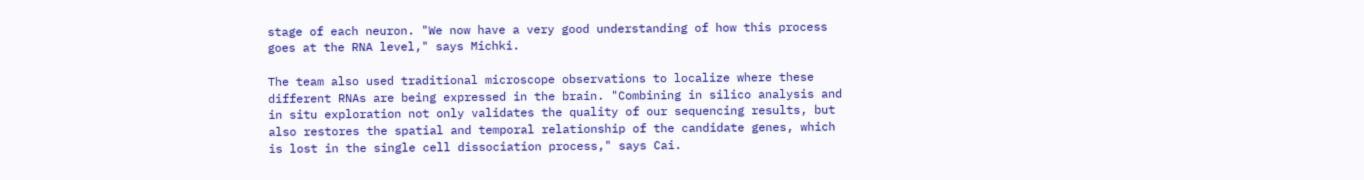stage of each neuron. "We now have a very good understanding of how this process goes at the RNA level," says Michki.

The team also used traditional microscope observations to localize where these different RNAs are being expressed in the brain. "Combining in silico analysis and in situ exploration not only validates the quality of our sequencing results, but also restores the spatial and temporal relationship of the candidate genes, which is lost in the single cell dissociation process," says Cai.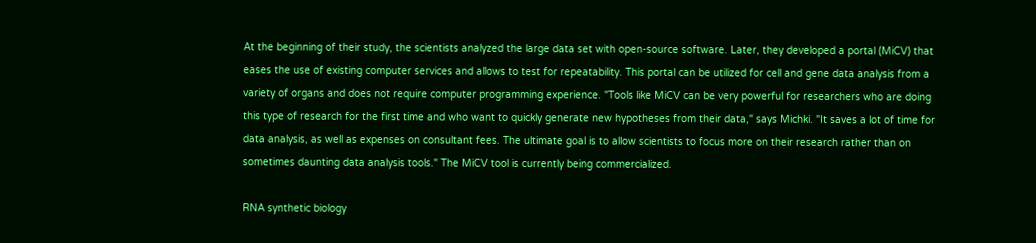At the beginning of their study, the scientists analyzed the large data set with open-source software. Later, they developed a portal (MiCV) that eases the use of existing computer services and allows to test for repeatability. This portal can be utilized for cell and gene data analysis from a variety of organs and does not require computer programming experience. "Tools like MiCV can be very powerful for researchers who are doing this type of research for the first time and who want to quickly generate new hypotheses from their data," says Michki. "It saves a lot of time for data analysis, as well as expenses on consultant fees. The ultimate goal is to allow scientists to focus more on their research rather than on sometimes daunting data analysis tools." The MiCV tool is currently being commercialized.

RNA synthetic biology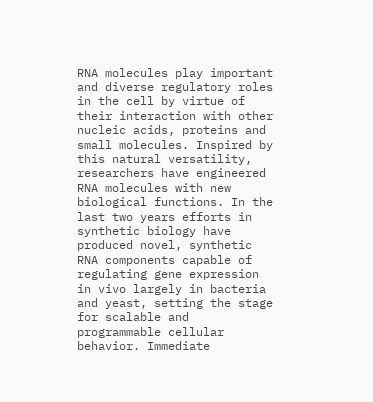RNA molecules play important and diverse regulatory roles in the cell by virtue of their interaction with other nucleic acids, proteins and small molecules. Inspired by this natural versatility, researchers have engineered RNA molecules with new biological functions. In the last two years efforts in synthetic biology have produced novel, synthetic RNA components capable of regulating gene expression in vivo largely in bacteria and yeast, setting the stage for scalable and programmable cellular behavior. Immediate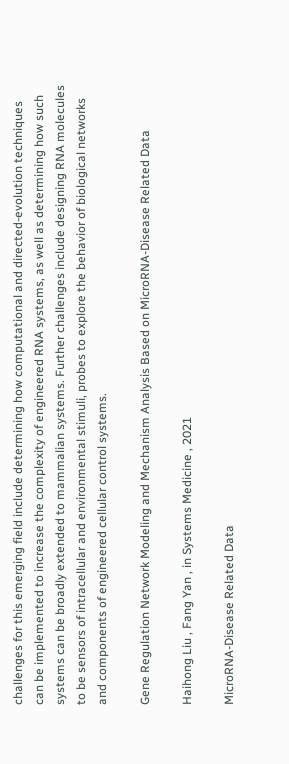challenges for this emerging field include determining how computational and directed-evolution techniques can be implemented to increase the complexity of engineered RNA systems, as well as determining how such systems can be broadly extended to mammalian systems. Further challenges include designing RNA molecules to be sensors of intracellular and environmental stimuli, probes to explore the behavior of biological networks and components of engineered cellular control systems.

Gene Regulation Network Modeling and Mechanism Analysis Based on MicroRNA-Disease Related Data

Haihong Liu , Fang Yan , in Systems Medicine , 2021

MicroRNA-Disease Related Data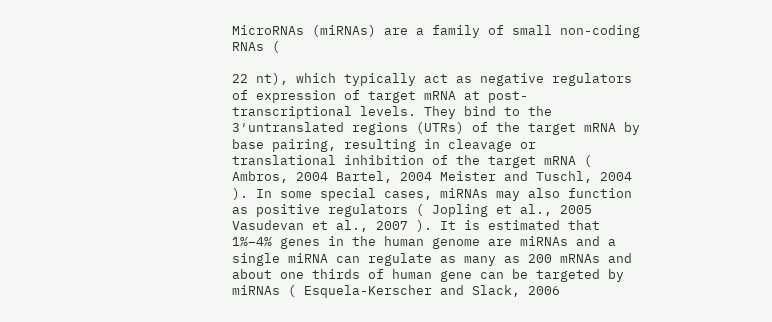MicroRNAs (miRNAs) are a family of small non-coding RNAs (

22 nt), which typically act as negative regulators of expression of target mRNA at post-transcriptional levels. They bind to the 3′untranslated regions (UTRs) of the target mRNA by base pairing, resulting in cleavage or translational inhibition of the target mRNA ( Ambros, 2004 Bartel, 2004 Meister and Tuschl, 2004 ). In some special cases, miRNAs may also function as positive regulators ( Jopling et al., 2005 Vasudevan et al., 2007 ). It is estimated that 1%–4% genes in the human genome are miRNAs and a single miRNA can regulate as many as 200 mRNAs and about one thirds of human gene can be targeted by miRNAs ( Esquela-Kerscher and Slack, 2006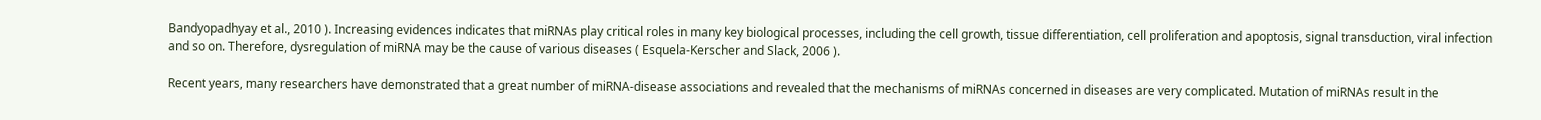Bandyopadhyay et al., 2010 ). Increasing evidences indicates that miRNAs play critical roles in many key biological processes, including the cell growth, tissue differentiation, cell proliferation and apoptosis, signal transduction, viral infection and so on. Therefore, dysregulation of miRNA may be the cause of various diseases ( Esquela-Kerscher and Slack, 2006 ).

Recent years, many researchers have demonstrated that a great number of miRNA-disease associations and revealed that the mechanisms of miRNAs concerned in diseases are very complicated. Mutation of miRNAs result in the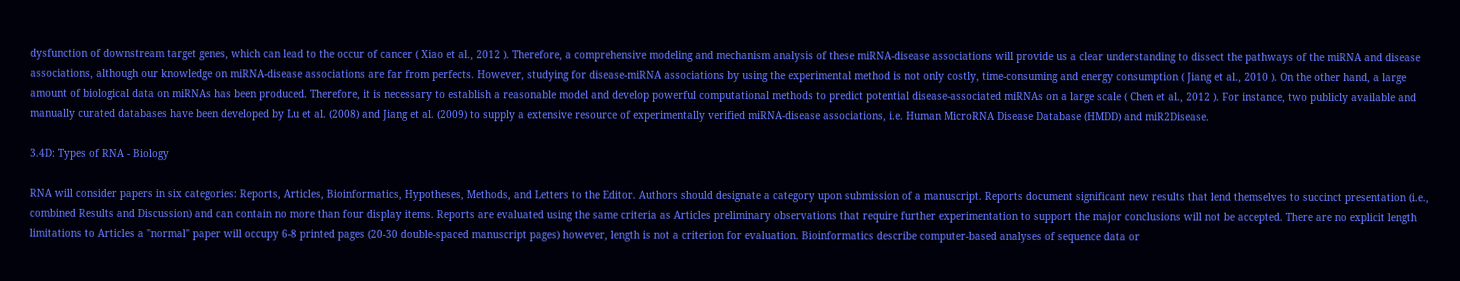dysfunction of downstream target genes, which can lead to the occur of cancer ( Xiao et al., 2012 ). Therefore, a comprehensive modeling and mechanism analysis of these miRNA-disease associations will provide us a clear understanding to dissect the pathways of the miRNA and disease associations, although our knowledge on miRNA-disease associations are far from perfects. However, studying for disease-miRNA associations by using the experimental method is not only costly, time-consuming and energy consumption ( Jiang et al., 2010 ). On the other hand, a large amount of biological data on miRNAs has been produced. Therefore, it is necessary to establish a reasonable model and develop powerful computational methods to predict potential disease-associated miRNAs on a large scale ( Chen et al., 2012 ). For instance, two publicly available and manually curated databases have been developed by Lu et al. (2008) and Jiang et al. (2009) to supply a extensive resource of experimentally verified miRNA-disease associations, i.e. Human MicroRNA Disease Database (HMDD) and miR2Disease.

3.4D: Types of RNA - Biology

RNA will consider papers in six categories: Reports, Articles, Bioinformatics, Hypotheses, Methods, and Letters to the Editor. Authors should designate a category upon submission of a manuscript. Reports document significant new results that lend themselves to succinct presentation (i.e., combined Results and Discussion) and can contain no more than four display items. Reports are evaluated using the same criteria as Articles preliminary observations that require further experimentation to support the major conclusions will not be accepted. There are no explicit length limitations to Articles a "normal" paper will occupy 6-8 printed pages (20-30 double-spaced manuscript pages) however, length is not a criterion for evaluation. Bioinformatics describe computer-based analyses of sequence data or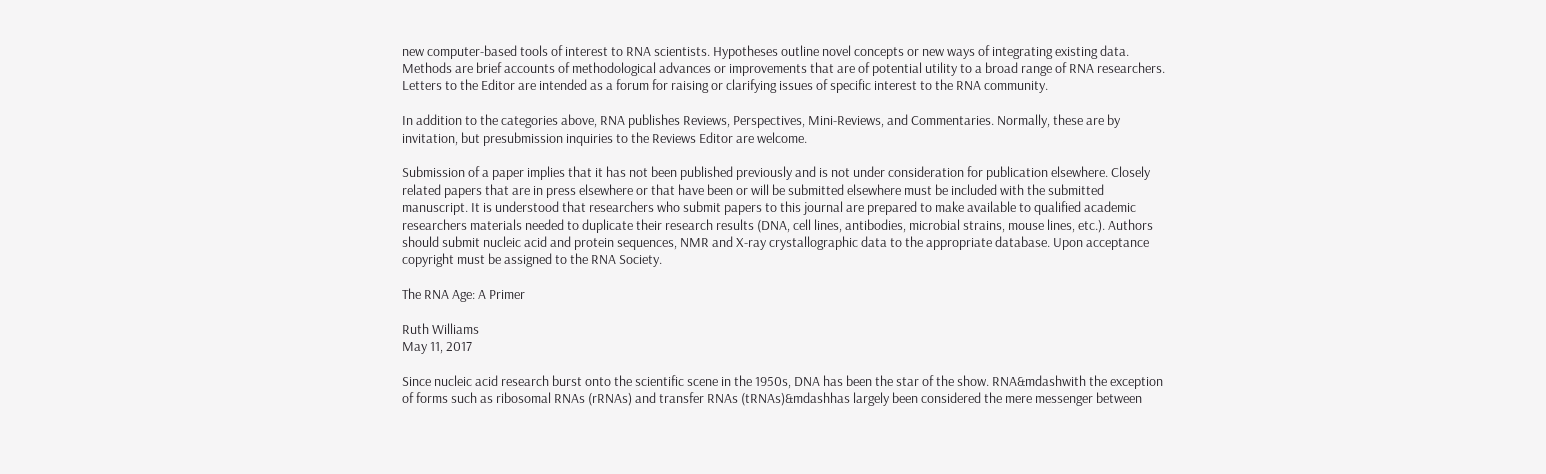new computer-based tools of interest to RNA scientists. Hypotheses outline novel concepts or new ways of integrating existing data. Methods are brief accounts of methodological advances or improvements that are of potential utility to a broad range of RNA researchers. Letters to the Editor are intended as a forum for raising or clarifying issues of specific interest to the RNA community.

In addition to the categories above, RNA publishes Reviews, Perspectives, Mini-Reviews, and Commentaries. Normally, these are by invitation, but presubmission inquiries to the Reviews Editor are welcome.

Submission of a paper implies that it has not been published previously and is not under consideration for publication elsewhere. Closely related papers that are in press elsewhere or that have been or will be submitted elsewhere must be included with the submitted manuscript. It is understood that researchers who submit papers to this journal are prepared to make available to qualified academic researchers materials needed to duplicate their research results (DNA, cell lines, antibodies, microbial strains, mouse lines, etc.). Authors should submit nucleic acid and protein sequences, NMR and X-ray crystallographic data to the appropriate database. Upon acceptance copyright must be assigned to the RNA Society.

The RNA Age: A Primer

Ruth Williams
May 11, 2017

Since nucleic acid research burst onto the scientific scene in the 1950s, DNA has been the star of the show. RNA&mdashwith the exception of forms such as ribosomal RNAs (rRNAs) and transfer RNAs (tRNAs)&mdashhas largely been considered the mere messenger between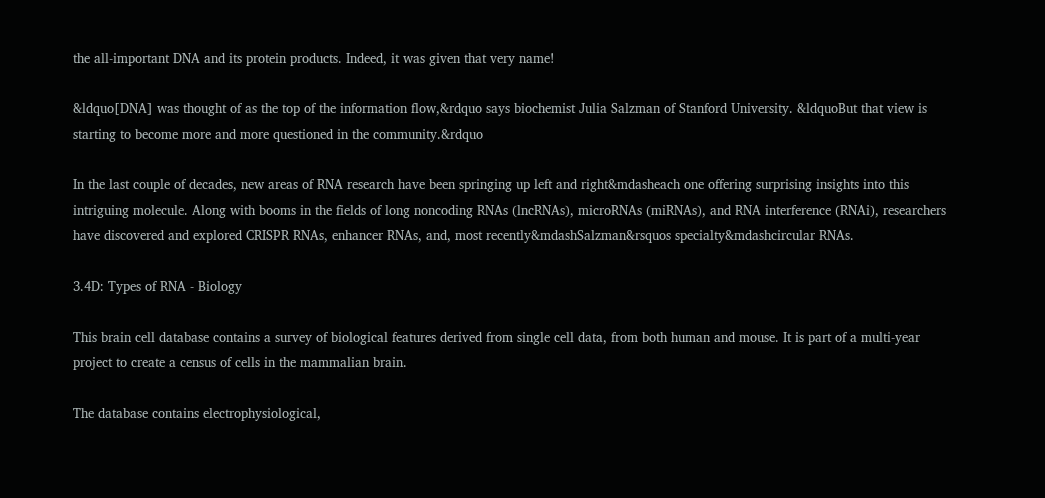the all-important DNA and its protein products. Indeed, it was given that very name!

&ldquo[DNA] was thought of as the top of the information flow,&rdquo says biochemist Julia Salzman of Stanford University. &ldquoBut that view is starting to become more and more questioned in the community.&rdquo

In the last couple of decades, new areas of RNA research have been springing up left and right&mdasheach one offering surprising insights into this intriguing molecule. Along with booms in the fields of long noncoding RNAs (lncRNAs), microRNAs (miRNAs), and RNA interference (RNAi), researchers have discovered and explored CRISPR RNAs, enhancer RNAs, and, most recently&mdashSalzman&rsquos specialty&mdashcircular RNAs.

3.4D: Types of RNA - Biology

This brain cell database contains a survey of biological features derived from single cell data, from both human and mouse. It is part of a multi-year project to create a census of cells in the mammalian brain.

The database contains electrophysiological,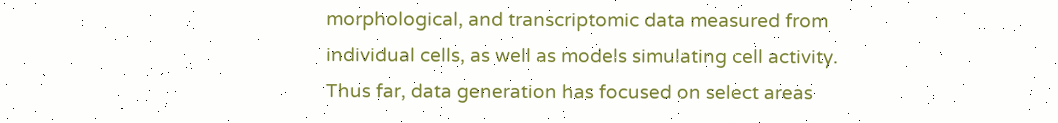morphological, and transcriptomic data measured from individual cells, as well as models simulating cell activity. Thus far, data generation has focused on select areas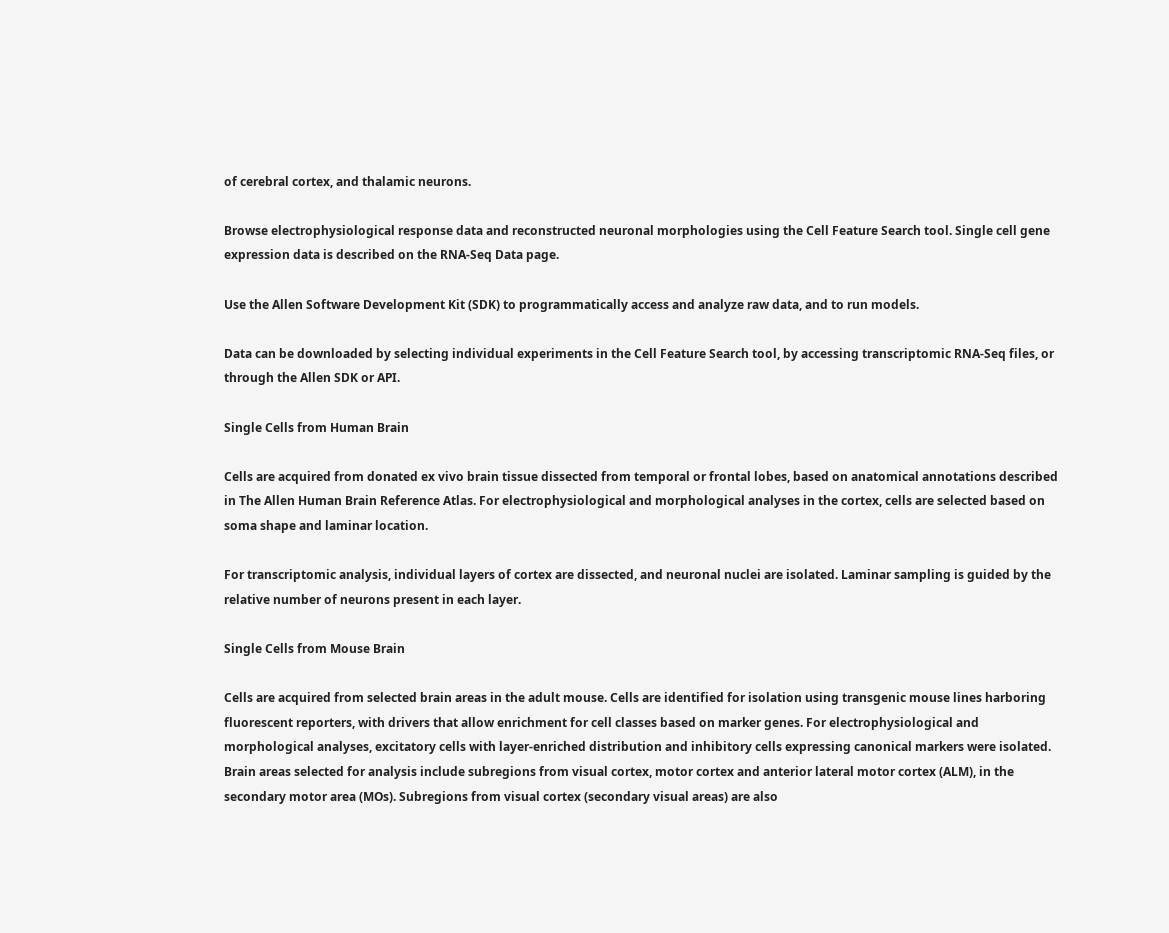of cerebral cortex, and thalamic neurons.

Browse electrophysiological response data and reconstructed neuronal morphologies using the Cell Feature Search tool. Single cell gene expression data is described on the RNA-Seq Data page.

Use the Allen Software Development Kit (SDK) to programmatically access and analyze raw data, and to run models.

Data can be downloaded by selecting individual experiments in the Cell Feature Search tool, by accessing transcriptomic RNA-Seq files, or through the Allen SDK or API.

Single Cells from Human Brain

Cells are acquired from donated ex vivo brain tissue dissected from temporal or frontal lobes, based on anatomical annotations described in The Allen Human Brain Reference Atlas. For electrophysiological and morphological analyses in the cortex, cells are selected based on soma shape and laminar location.

For transcriptomic analysis, individual layers of cortex are dissected, and neuronal nuclei are isolated. Laminar sampling is guided by the relative number of neurons present in each layer.

Single Cells from Mouse Brain

Cells are acquired from selected brain areas in the adult mouse. Cells are identified for isolation using transgenic mouse lines harboring fluorescent reporters, with drivers that allow enrichment for cell classes based on marker genes. For electrophysiological and morphological analyses, excitatory cells with layer-enriched distribution and inhibitory cells expressing canonical markers were isolated. Brain areas selected for analysis include subregions from visual cortex, motor cortex and anterior lateral motor cortex (ALM), in the secondary motor area (MOs). Subregions from visual cortex (secondary visual areas) are also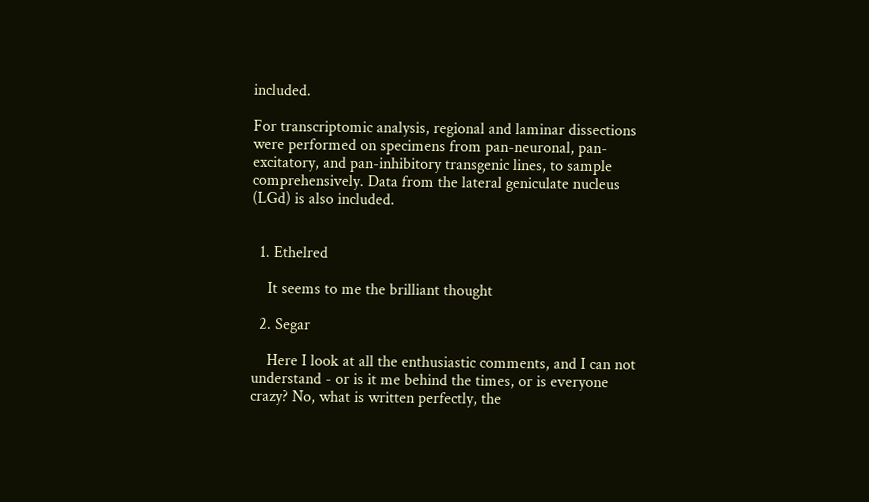included.

For transcriptomic analysis, regional and laminar dissections were performed on specimens from pan-neuronal, pan-excitatory, and pan-inhibitory transgenic lines, to sample comprehensively. Data from the lateral geniculate nucleus (LGd) is also included.


  1. Ethelred

    It seems to me the brilliant thought

  2. Segar

    Here I look at all the enthusiastic comments, and I can not understand - or is it me behind the times, or is everyone crazy? No, what is written perfectly, the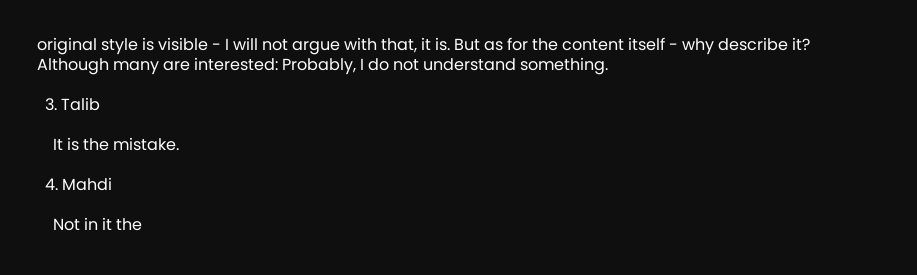original style is visible - I will not argue with that, it is. But as for the content itself - why describe it? Although many are interested: Probably, I do not understand something.

  3. Talib

    It is the mistake.

  4. Mahdi

    Not in it the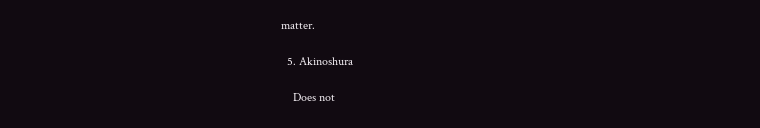matter.

  5. Akinoshura

    Does not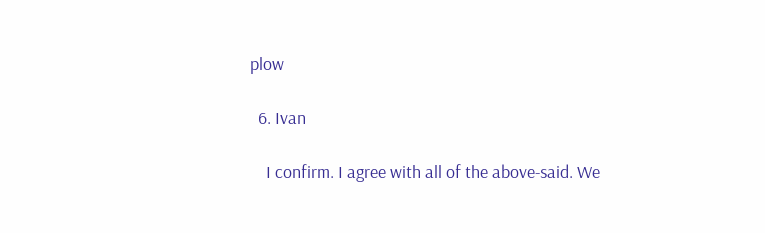plow

  6. Ivan

    I confirm. I agree with all of the above-said. We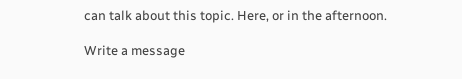can talk about this topic. Here, or in the afternoon.

Write a message